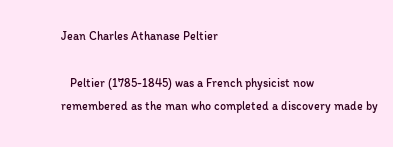Jean Charles Athanase Peltier

   Peltier (1785-1845) was a French physicist now remembered as the man who completed a discovery made by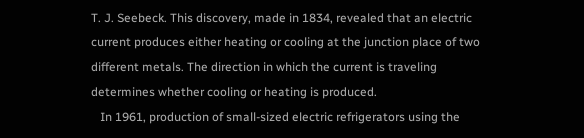T. J. Seebeck. This discovery, made in 1834, revealed that an electric current produces either heating or cooling at the junction place of two different metals. The direction in which the current is traveling determines whether cooling or heating is produced.
   In 1961, production of small-sized electric refrigerators using the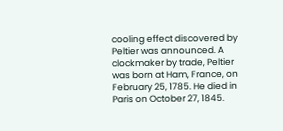cooling effect discovered by Peltier was announced. A clockmaker by trade, Peltier was born at Ham, France, on February 25, 1785. He died in Paris on October 27, 1845.